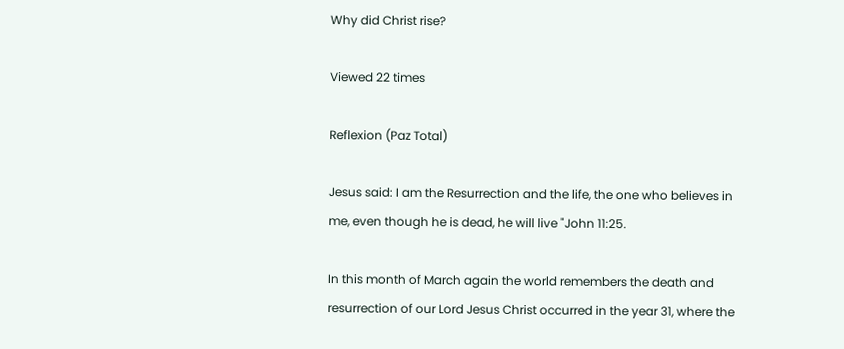Why did Christ rise?

Viewed 22 times

Reflexion (Paz Total)

Jesus said: I am the Resurrection and the life, the one who believes in me, even though he is dead, he will live "John 11:25.

In this month of March again the world remembers the death and resurrection of our Lord Jesus Christ occurred in the year 31, where the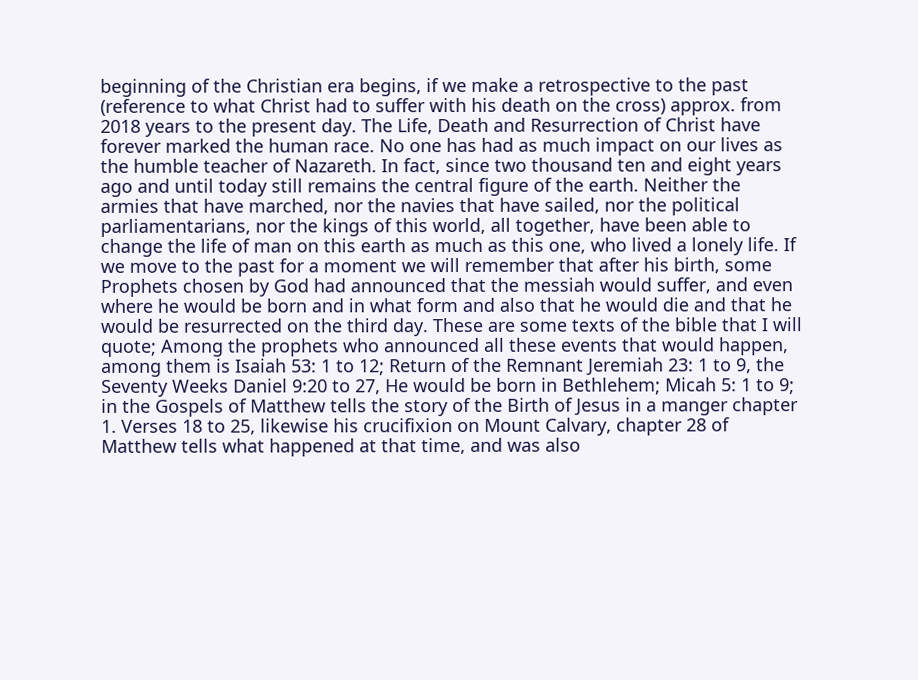beginning of the Christian era begins, if we make a retrospective to the past (reference to what Christ had to suffer with his death on the cross) approx. from 2018 years to the present day. The Life, Death and Resurrection of Christ have forever marked the human race. No one has had as much impact on our lives as the humble teacher of Nazareth. In fact, since two thousand ten and eight years ago and until today still remains the central figure of the earth. Neither the armies that have marched, nor the navies that have sailed, nor the political parliamentarians, nor the kings of this world, all together, have been able to change the life of man on this earth as much as this one, who lived a lonely life. If we move to the past for a moment we will remember that after his birth, some Prophets chosen by God had announced that the messiah would suffer, and even where he would be born and in what form and also that he would die and that he would be resurrected on the third day. These are some texts of the bible that I will quote; Among the prophets who announced all these events that would happen, among them is Isaiah 53: 1 to 12; Return of the Remnant Jeremiah 23: 1 to 9, the Seventy Weeks Daniel 9:20 to 27, He would be born in Bethlehem; Micah 5: 1 to 9; in the Gospels of Matthew tells the story of the Birth of Jesus in a manger chapter 1. Verses 18 to 25, likewise his crucifixion on Mount Calvary, chapter 28 of Matthew tells what happened at that time, and was also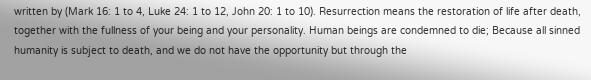written by (Mark 16: 1 to 4, Luke 24: 1 to 12, John 20: 1 to 10). Resurrection means the restoration of life after death, together with the fullness of your being and your personality. Human beings are condemned to die; Because all sinned humanity is subject to death, and we do not have the opportunity but through the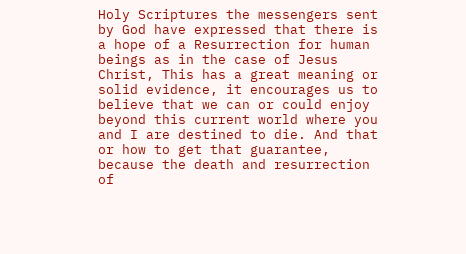Holy Scriptures the messengers sent by God have expressed that there is a hope of a Resurrection for human beings as in the case of Jesus Christ, This has a great meaning or solid evidence, it encourages us to believe that we can or could enjoy beyond this current world where you and I are destined to die. And that or how to get that guarantee, because the death and resurrection of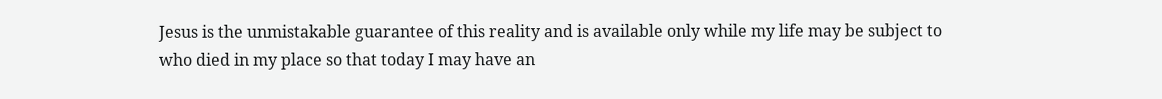Jesus is the unmistakable guarantee of this reality and is available only while my life may be subject to who died in my place so that today I may have an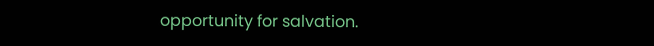opportunity for salvation.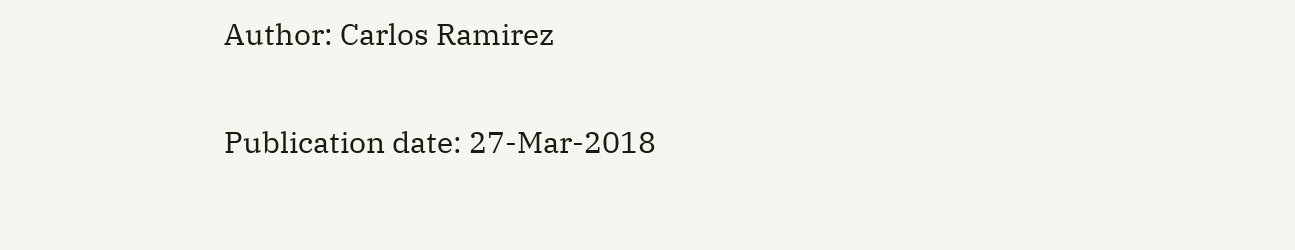Author: Carlos Ramirez

Publication date: 27-Mar-2018